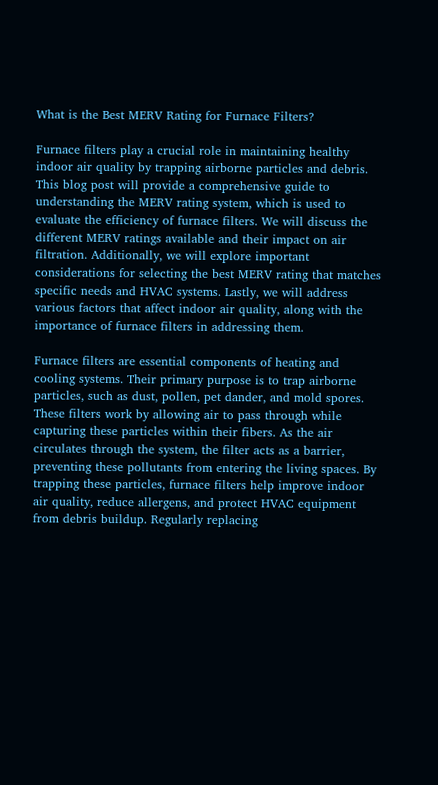What is the Best MERV Rating for Furnace Filters?

Furnace filters play a crucial role in maintaining healthy indoor air quality by trapping airborne particles and debris. This blog post will provide a comprehensive guide to understanding the MERV rating system, which is used to evaluate the efficiency of furnace filters. We will discuss the different MERV ratings available and their impact on air filtration. Additionally, we will explore important considerations for selecting the best MERV rating that matches specific needs and HVAC systems. Lastly, we will address various factors that affect indoor air quality, along with the importance of furnace filters in addressing them.

Furnace filters are essential components of heating and cooling systems. Their primary purpose is to trap airborne particles, such as dust, pollen, pet dander, and mold spores. These filters work by allowing air to pass through while capturing these particles within their fibers. As the air circulates through the system, the filter acts as a barrier, preventing these pollutants from entering the living spaces. By trapping these particles, furnace filters help improve indoor air quality, reduce allergens, and protect HVAC equipment from debris buildup. Regularly replacing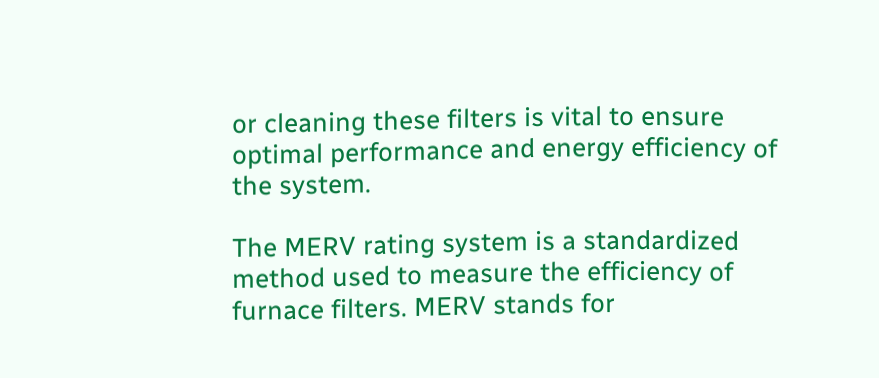or cleaning these filters is vital to ensure optimal performance and energy efficiency of the system.

The MERV rating system is a standardized method used to measure the efficiency of furnace filters. MERV stands for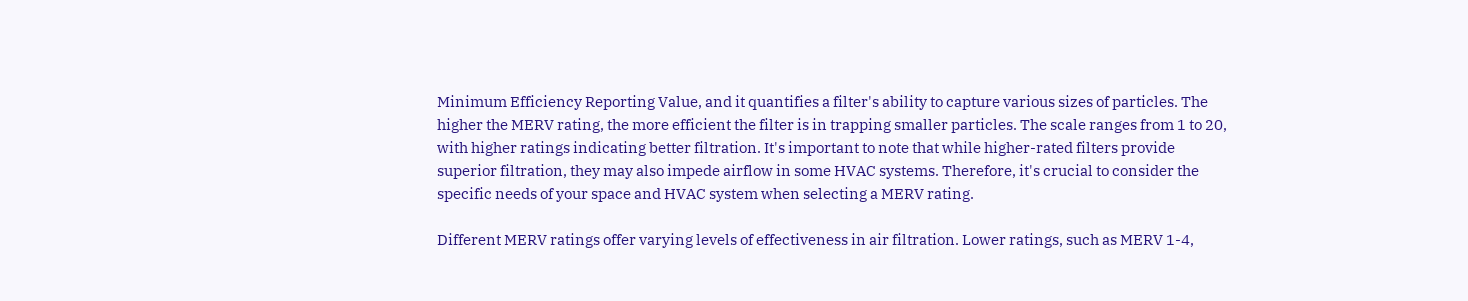Minimum Efficiency Reporting Value, and it quantifies a filter's ability to capture various sizes of particles. The higher the MERV rating, the more efficient the filter is in trapping smaller particles. The scale ranges from 1 to 20, with higher ratings indicating better filtration. It's important to note that while higher-rated filters provide superior filtration, they may also impede airflow in some HVAC systems. Therefore, it's crucial to consider the specific needs of your space and HVAC system when selecting a MERV rating.

Different MERV ratings offer varying levels of effectiveness in air filtration. Lower ratings, such as MERV 1-4,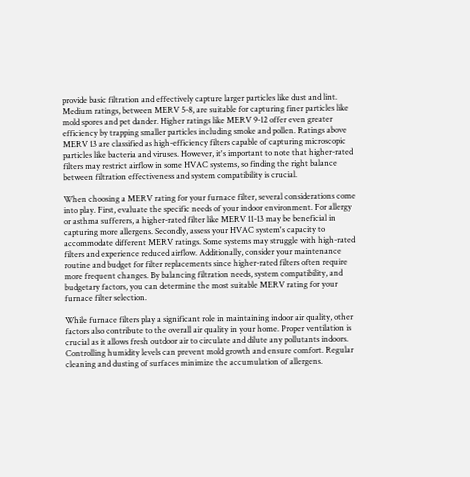provide basic filtration and effectively capture larger particles like dust and lint. Medium ratings, between MERV 5-8, are suitable for capturing finer particles like mold spores and pet dander. Higher ratings like MERV 9-12 offer even greater efficiency by trapping smaller particles including smoke and pollen. Ratings above MERV 13 are classified as high-efficiency filters capable of capturing microscopic particles like bacteria and viruses. However, it's important to note that higher-rated filters may restrict airflow in some HVAC systems, so finding the right balance between filtration effectiveness and system compatibility is crucial.

When choosing a MERV rating for your furnace filter, several considerations come into play. First, evaluate the specific needs of your indoor environment. For allergy or asthma sufferers, a higher-rated filter like MERV 11-13 may be beneficial in capturing more allergens. Secondly, assess your HVAC system's capacity to accommodate different MERV ratings. Some systems may struggle with high-rated filters and experience reduced airflow. Additionally, consider your maintenance routine and budget for filter replacements since higher-rated filters often require more frequent changes. By balancing filtration needs, system compatibility, and budgetary factors, you can determine the most suitable MERV rating for your furnace filter selection.

While furnace filters play a significant role in maintaining indoor air quality, other factors also contribute to the overall air quality in your home. Proper ventilation is crucial as it allows fresh outdoor air to circulate and dilute any pollutants indoors. Controlling humidity levels can prevent mold growth and ensure comfort. Regular cleaning and dusting of surfaces minimize the accumulation of allergens.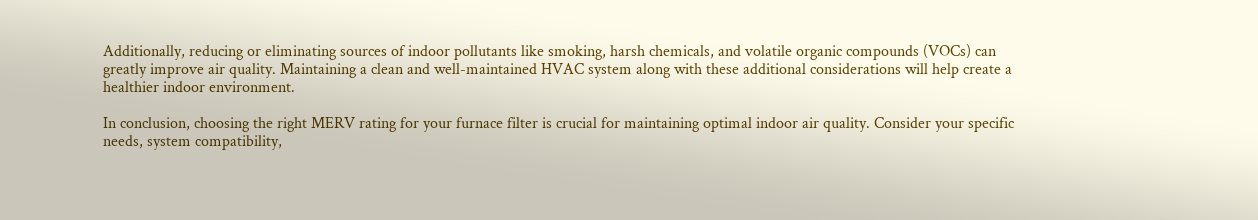Additionally, reducing or eliminating sources of indoor pollutants like smoking, harsh chemicals, and volatile organic compounds (VOCs) can greatly improve air quality. Maintaining a clean and well-maintained HVAC system along with these additional considerations will help create a healthier indoor environment.

In conclusion, choosing the right MERV rating for your furnace filter is crucial for maintaining optimal indoor air quality. Consider your specific needs, system compatibility,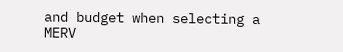and budget when selecting a MERV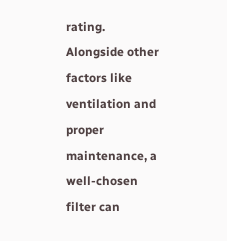rating. Alongside other factors like ventilation and proper maintenance, a well-chosen filter can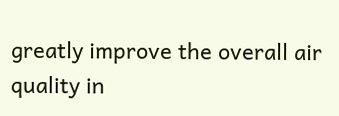greatly improve the overall air quality in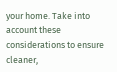your home. Take into account these considerations to ensure cleaner,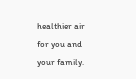healthier air for you and your family.